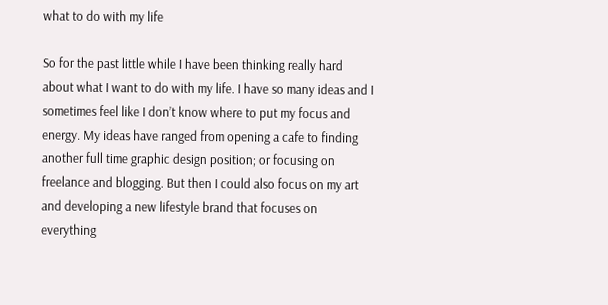what to do with my life

So for the past little while I have been thinking really hard about what I want to do with my life. I have so many ideas and I sometimes feel like I don’t know where to put my focus and energy. My ideas have ranged from opening a cafe to finding another full time graphic design position; or focusing on freelance and blogging. But then I could also focus on my art and developing a new lifestyle brand that focuses on everything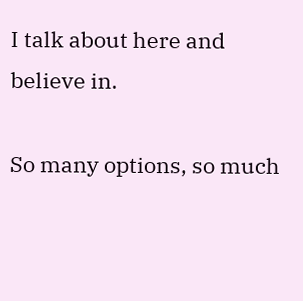I talk about here and believe in.

So many options, so much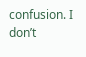confusion. I don’t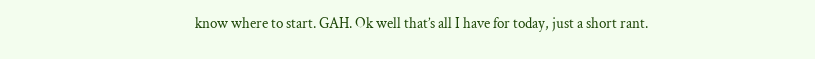know where to start. GAH. Ok well that’s all I have for today, just a short rant.